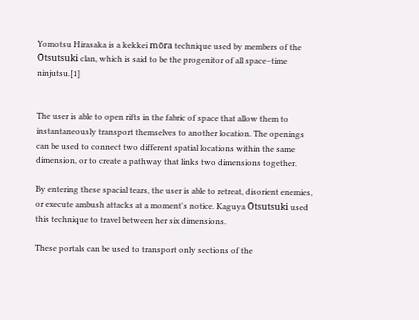Yomotsu Hirasaka is a kekkei mōra technique used by members of the Ōtsutsuki clan, which is said to be the progenitor of all space–time ninjutsu.[1]


The user is able to open rifts in the fabric of space that allow them to instantaneously transport themselves to another location. The openings can be used to connect two different spatial locations within the same dimension, or to create a pathway that links two dimensions together.

By entering these spacial tears, the user is able to retreat, disorient enemies, or execute ambush attacks at a moment's notice. Kaguya Ōtsutsuki used this technique to travel between her six dimensions.

These portals can be used to transport only sections of the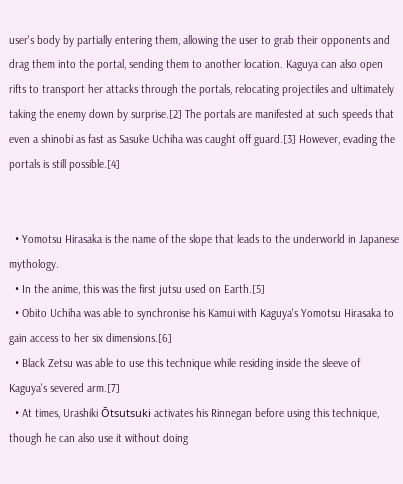user's body by partially entering them, allowing the user to grab their opponents and drag them into the portal, sending them to another location. Kaguya can also open rifts to transport her attacks through the portals, relocating projectiles and ultimately taking the enemy down by surprise.[2] The portals are manifested at such speeds that even a shinobi as fast as Sasuke Uchiha was caught off guard.[3] However, evading the portals is still possible.[4]


  • Yomotsu Hirasaka is the name of the slope that leads to the underworld in Japanese mythology.
  • In the anime, this was the first jutsu used on Earth.[5]
  • Obito Uchiha was able to synchronise his Kamui with Kaguya's Yomotsu Hirasaka to gain access to her six dimensions.[6]
  • Black Zetsu was able to use this technique while residing inside the sleeve of Kaguya's severed arm.[7]
  • At times, Urashiki Ōtsutsuki activates his Rinnegan before using this technique, though he can also use it without doing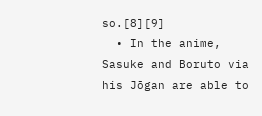so.[8][9]
  • In the anime, Sasuke and Boruto via his Jōgan are able to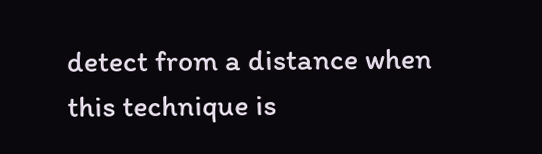detect from a distance when this technique is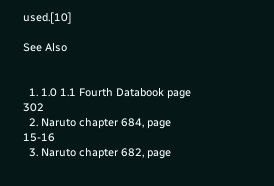used.[10]

See Also


  1. 1.0 1.1 Fourth Databook page 302
  2. Naruto chapter 684, page 15-16
  3. Naruto chapter 682, page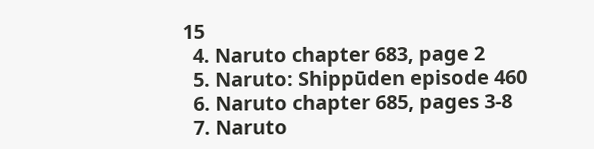15
  4. Naruto chapter 683, page 2
  5. Naruto: Shippūden episode 460
  6. Naruto chapter 685, pages 3-8
  7. Naruto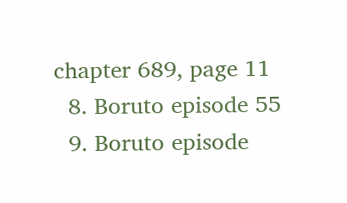chapter 689, page 11
  8. Boruto episode 55
  9. Boruto episode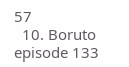57
  10. Boruto episode 133